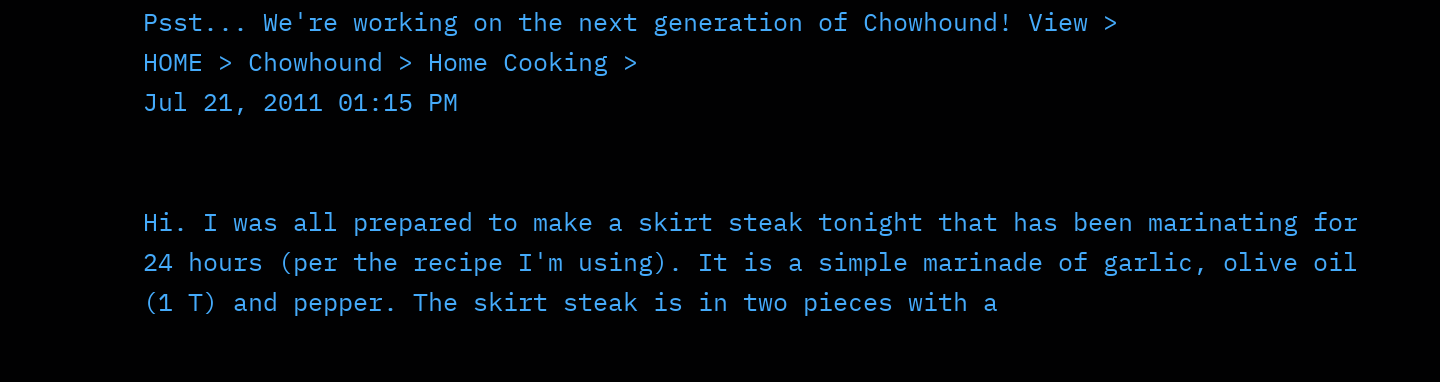Psst... We're working on the next generation of Chowhound! View >
HOME > Chowhound > Home Cooking >
Jul 21, 2011 01:15 PM


Hi. I was all prepared to make a skirt steak tonight that has been marinating for 24 hours (per the recipe I'm using). It is a simple marinade of garlic, olive oil (1 T) and pepper. The skirt steak is in two pieces with a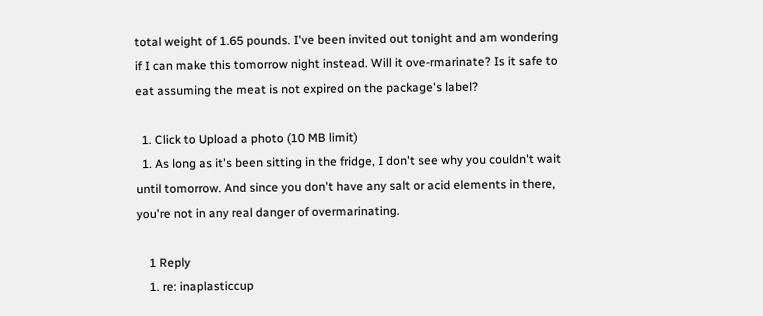total weight of 1.65 pounds. I've been invited out tonight and am wondering if I can make this tomorrow night instead. Will it ove-rmarinate? Is it safe to eat assuming the meat is not expired on the package's label?

  1. Click to Upload a photo (10 MB limit)
  1. As long as it's been sitting in the fridge, I don't see why you couldn't wait until tomorrow. And since you don't have any salt or acid elements in there, you're not in any real danger of overmarinating.

    1 Reply
    1. re: inaplasticcup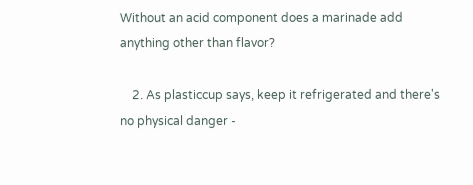Without an acid component does a marinade add anything other than flavor?

    2. As plasticcup says, keep it refrigerated and there's no physical danger -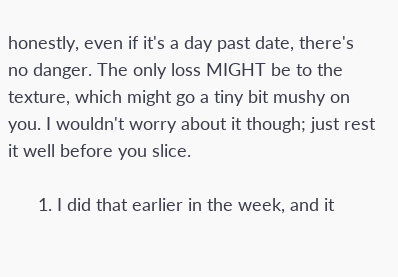honestly, even if it's a day past date, there's no danger. The only loss MIGHT be to the texture, which might go a tiny bit mushy on you. I wouldn't worry about it though; just rest it well before you slice.

      1. I did that earlier in the week, and it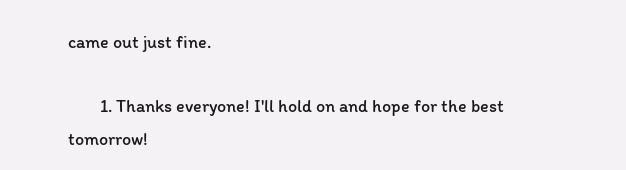came out just fine.

        1. Thanks everyone! I'll hold on and hope for the best tomorrow!